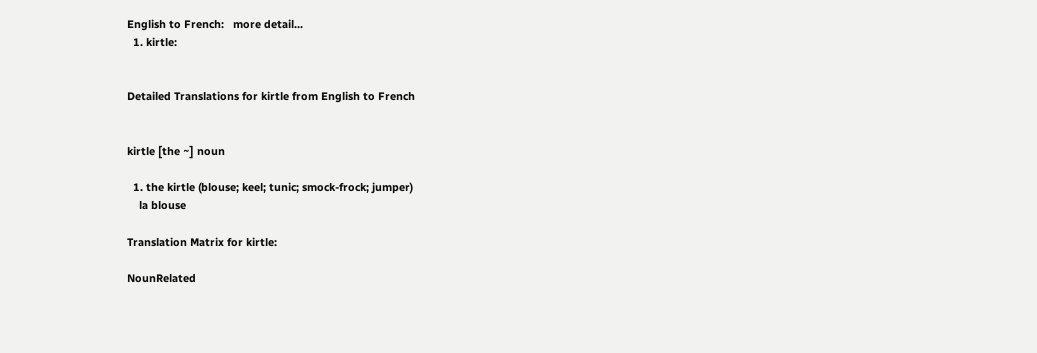English to French:   more detail...
  1. kirtle:


Detailed Translations for kirtle from English to French


kirtle [the ~] noun

  1. the kirtle (blouse; keel; tunic; smock-frock; jumper)
    la blouse

Translation Matrix for kirtle:

NounRelated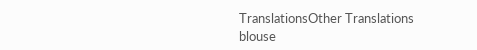TranslationsOther Translations
blouse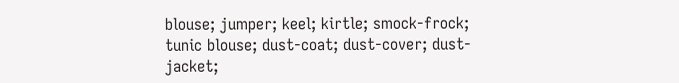blouse; jumper; keel; kirtle; smock-frock; tunic blouse; dust-coat; dust-cover; dust-jacket;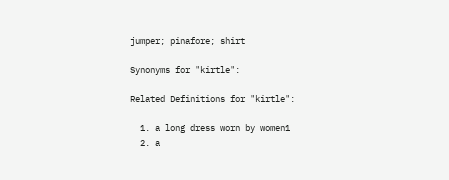jumper; pinafore; shirt

Synonyms for "kirtle":

Related Definitions for "kirtle":

  1. a long dress worn by women1
  2. a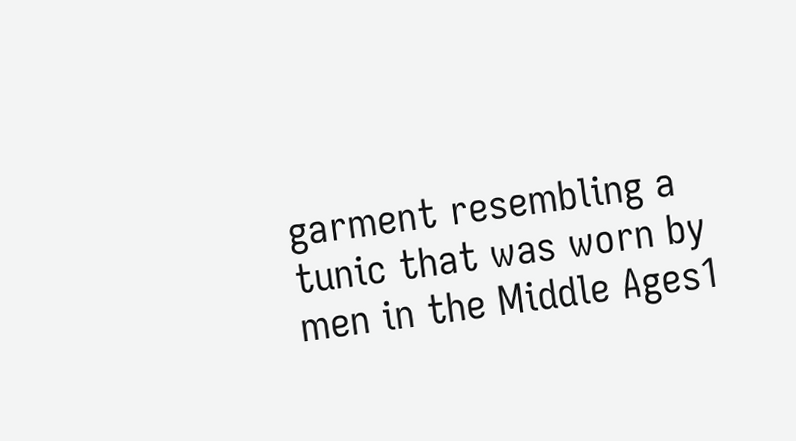garment resembling a tunic that was worn by men in the Middle Ages1